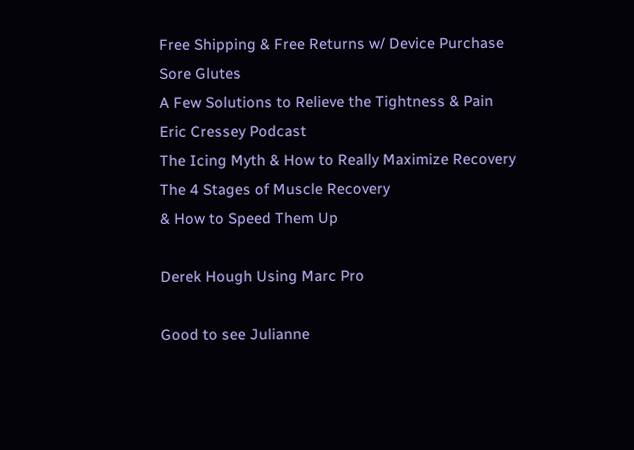Free Shipping & Free Returns w/ Device Purchase
Sore Glutes
A Few Solutions to Relieve the Tightness & Pain
Eric Cressey Podcast
The Icing Myth & How to Really Maximize Recovery
The 4 Stages of Muscle Recovery
& How to Speed Them Up

Derek Hough Using Marc Pro

Good to see Julianne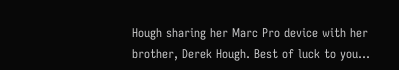Hough sharing her Marc Pro device with her brother, Derek Hough. Best of luck to you...